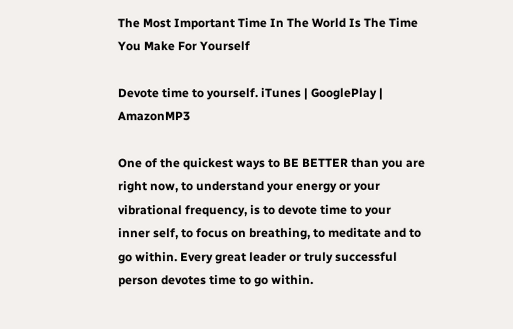The Most Important Time In The World Is The Time You Make For Yourself

Devote time to yourself. iTunes | GooglePlay | AmazonMP3

One of the quickest ways to BE BETTER than you are right now, to understand your energy or your vibrational frequency, is to devote time to your inner self, to focus on breathing, to meditate and to go within. Every great leader or truly successful person devotes time to go within.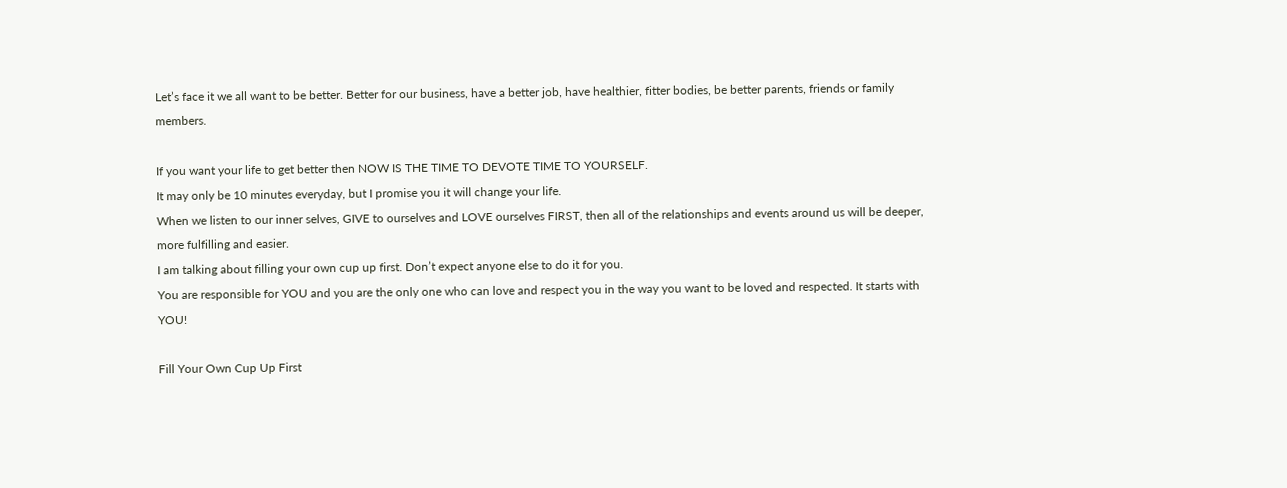Let’s face it we all want to be better. Better for our business, have a better job, have healthier, fitter bodies, be better parents, friends or family members.

If you want your life to get better then NOW IS THE TIME TO DEVOTE TIME TO YOURSELF.
It may only be 10 minutes everyday, but I promise you it will change your life.
When we listen to our inner selves, GIVE to ourselves and LOVE ourselves FIRST, then all of the relationships and events around us will be deeper, more fulfilling and easier.
I am talking about filling your own cup up first. Don’t expect anyone else to do it for you.
You are responsible for YOU and you are the only one who can love and respect you in the way you want to be loved and respected. It starts with YOU!

Fill Your Own Cup Up First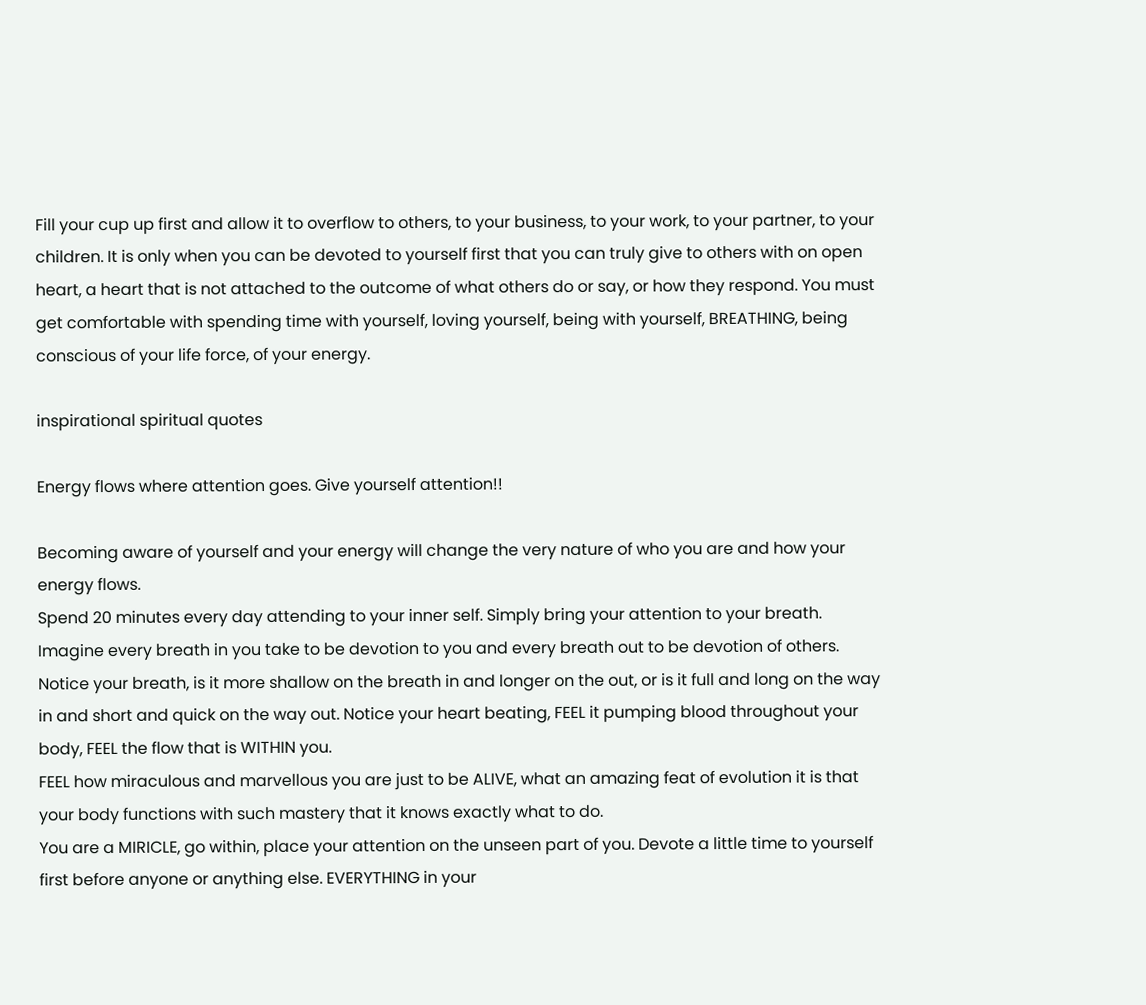Fill your cup up first and allow it to overflow to others, to your business, to your work, to your partner, to your children. It is only when you can be devoted to yourself first that you can truly give to others with on open heart, a heart that is not attached to the outcome of what others do or say, or how they respond. You must get comfortable with spending time with yourself, loving yourself, being with yourself, BREATHING, being conscious of your life force, of your energy.

inspirational spiritual quotes

Energy flows where attention goes. Give yourself attention!!

Becoming aware of yourself and your energy will change the very nature of who you are and how your energy flows.
Spend 20 minutes every day attending to your inner self. Simply bring your attention to your breath. Imagine every breath in you take to be devotion to you and every breath out to be devotion of others. Notice your breath, is it more shallow on the breath in and longer on the out, or is it full and long on the way in and short and quick on the way out. Notice your heart beating, FEEL it pumping blood throughout your body, FEEL the flow that is WITHIN you.
FEEL how miraculous and marvellous you are just to be ALIVE, what an amazing feat of evolution it is that your body functions with such mastery that it knows exactly what to do.
You are a MIRICLE, go within, place your attention on the unseen part of you. Devote a little time to yourself first before anyone or anything else. EVERYTHING in your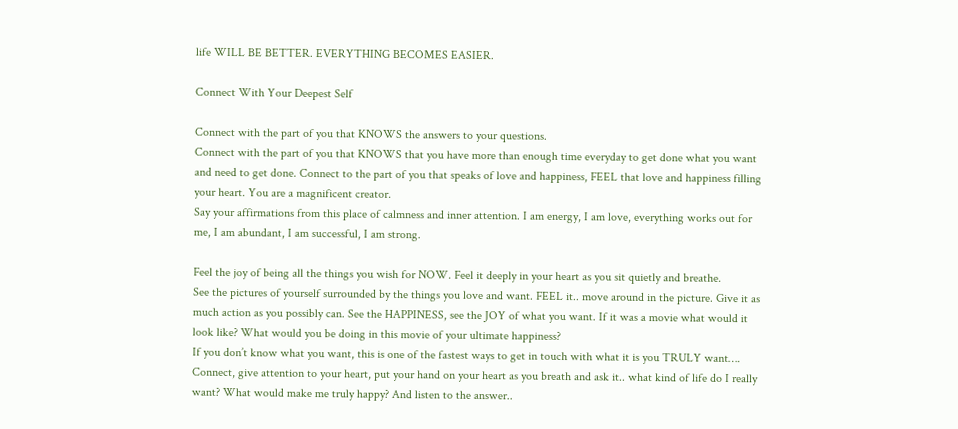life WILL BE BETTER. EVERYTHING BECOMES EASIER.

Connect With Your Deepest Self

Connect with the part of you that KNOWS the answers to your questions.
Connect with the part of you that KNOWS that you have more than enough time everyday to get done what you want and need to get done. Connect to the part of you that speaks of love and happiness, FEEL that love and happiness filling your heart. You are a magnificent creator.
Say your affirmations from this place of calmness and inner attention. I am energy, I am love, everything works out for me, I am abundant, I am successful, I am strong.

Feel the joy of being all the things you wish for NOW. Feel it deeply in your heart as you sit quietly and breathe.
See the pictures of yourself surrounded by the things you love and want. FEEL it.. move around in the picture. Give it as much action as you possibly can. See the HAPPINESS, see the JOY of what you want. If it was a movie what would it look like? What would you be doing in this movie of your ultimate happiness?
If you don’t know what you want, this is one of the fastest ways to get in touch with what it is you TRULY want….
Connect, give attention to your heart, put your hand on your heart as you breath and ask it.. what kind of life do I really want? What would make me truly happy? And listen to the answer..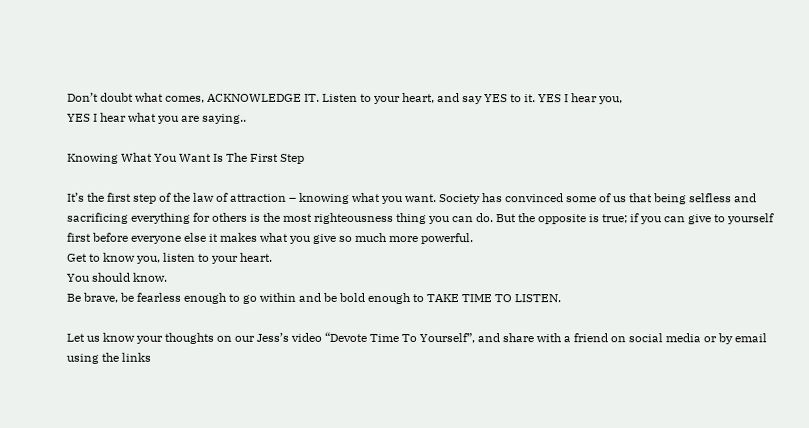Don’t doubt what comes, ACKNOWLEDGE IT. Listen to your heart, and say YES to it. YES I hear you,
YES I hear what you are saying..

Knowing What You Want Is The First Step

It’s the first step of the law of attraction – knowing what you want. Society has convinced some of us that being selfless and sacrificing everything for others is the most righteousness thing you can do. But the opposite is true; if you can give to yourself first before everyone else it makes what you give so much more powerful.
Get to know you, listen to your heart.
You should know.
Be brave, be fearless enough to go within and be bold enough to TAKE TIME TO LISTEN.

Let us know your thoughts on our Jess’s video “Devote Time To Yourself”, and share with a friend on social media or by email using the links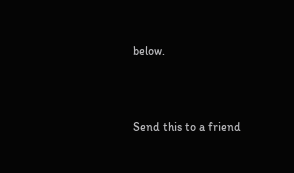below.



Send this to a friend